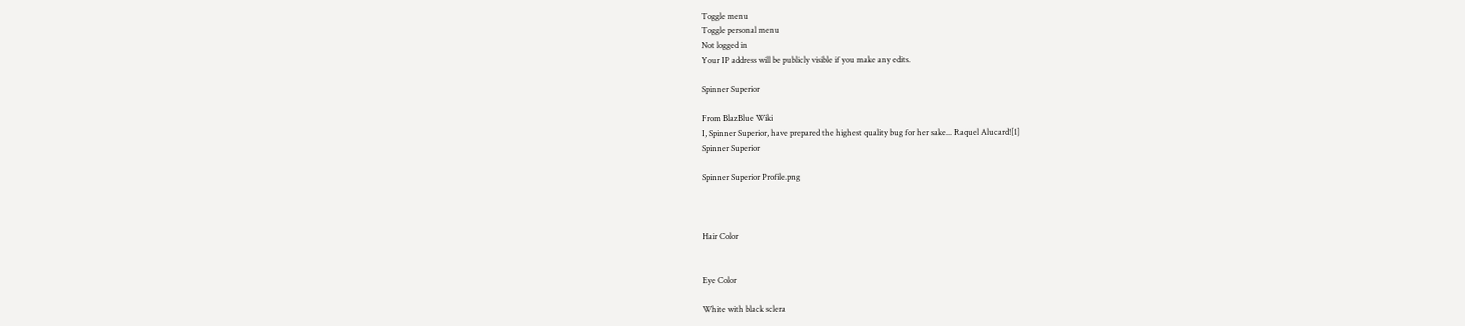Toggle menu
Toggle personal menu
Not logged in
Your IP address will be publicly visible if you make any edits.

Spinner Superior

From BlazBlue Wiki
I, Spinner Superior, have prepared the highest quality bug for her sake... Raquel Alucard![1]
Spinner Superior

Spinner Superior Profile.png



Hair Color


Eye Color

White with black sclera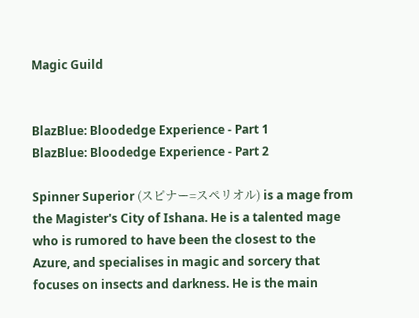Magic Guild


BlazBlue: Bloodedge Experience - Part 1
BlazBlue: Bloodedge Experience - Part 2

Spinner Superior (スピナー=スペリオル) is a mage from the Magister's City of Ishana. He is a talented mage who is rumored to have been the closest to the Azure, and specialises in magic and sorcery that focuses on insects and darkness. He is the main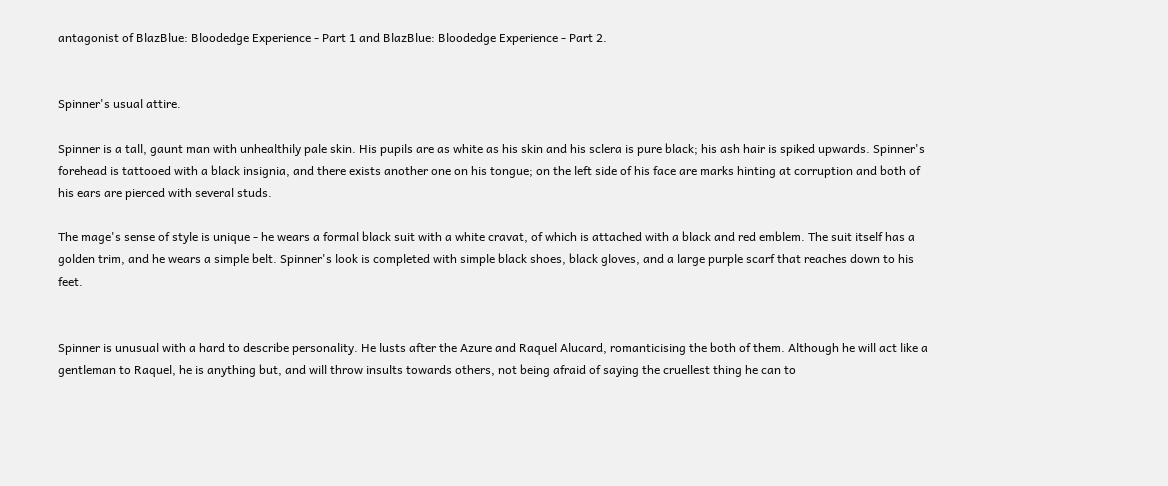antagonist of BlazBlue: Bloodedge Experience - Part 1 and BlazBlue: Bloodedge Experience - Part 2.


Spinner's usual attire.

Spinner is a tall, gaunt man with unhealthily pale skin. His pupils are as white as his skin and his sclera is pure black; his ash hair is spiked upwards. Spinner's forehead is tattooed with a black insignia, and there exists another one on his tongue; on the left side of his face are marks hinting at corruption and both of his ears are pierced with several studs.

The mage's sense of style is unique - he wears a formal black suit with a white cravat, of which is attached with a black and red emblem. The suit itself has a golden trim, and he wears a simple belt. Spinner's look is completed with simple black shoes, black gloves, and a large purple scarf that reaches down to his feet.


Spinner is unusual with a hard to describe personality. He lusts after the Azure and Raquel Alucard, romanticising the both of them. Although he will act like a gentleman to Raquel, he is anything but, and will throw insults towards others, not being afraid of saying the cruellest thing he can to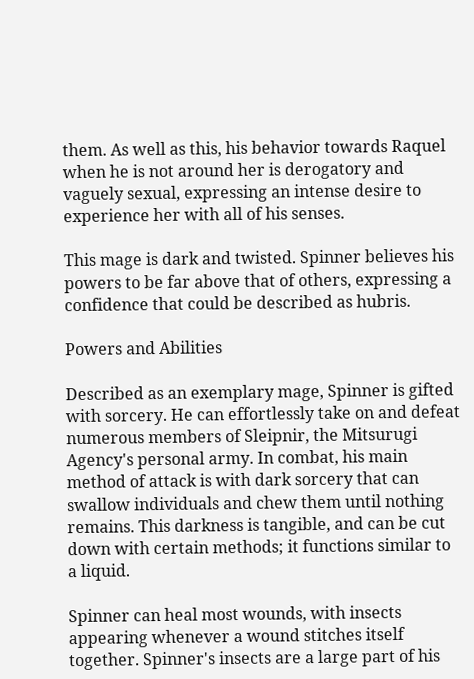them. As well as this, his behavior towards Raquel when he is not around her is derogatory and vaguely sexual, expressing an intense desire to experience her with all of his senses.

This mage is dark and twisted. Spinner believes his powers to be far above that of others, expressing a confidence that could be described as hubris.

Powers and Abilities

Described as an exemplary mage, Spinner is gifted with sorcery. He can effortlessly take on and defeat numerous members of Sleipnir, the Mitsurugi Agency's personal army. In combat, his main method of attack is with dark sorcery that can swallow individuals and chew them until nothing remains. This darkness is tangible, and can be cut down with certain methods; it functions similar to a liquid.

Spinner can heal most wounds, with insects appearing whenever a wound stitches itself together. Spinner's insects are a large part of his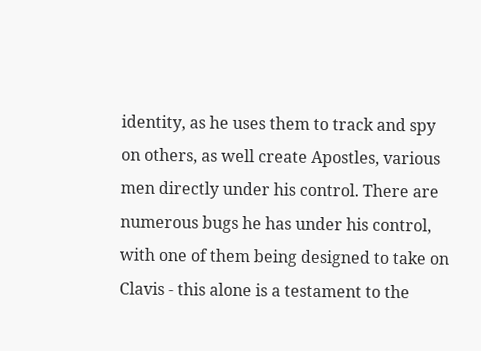identity, as he uses them to track and spy on others, as well create Apostles, various men directly under his control. There are numerous bugs he has under his control, with one of them being designed to take on Clavis - this alone is a testament to the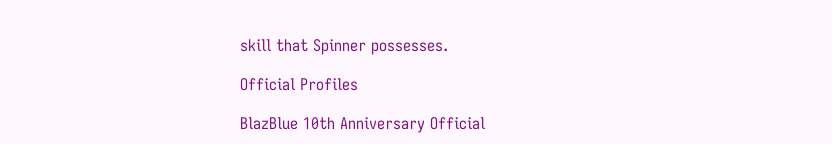skill that Spinner possesses.

Official Profiles

BlazBlue 10th Anniversary Official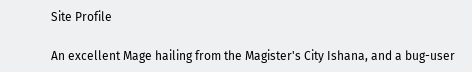Site Profile

An excellent Mage hailing from the Magister's City Ishana, and a bug-user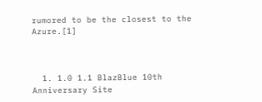rumored to be the closest to the Azure.[1]



  1. 1.0 1.1 BlazBlue 10th Anniversary Site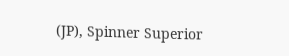(JP), Spinner Superior